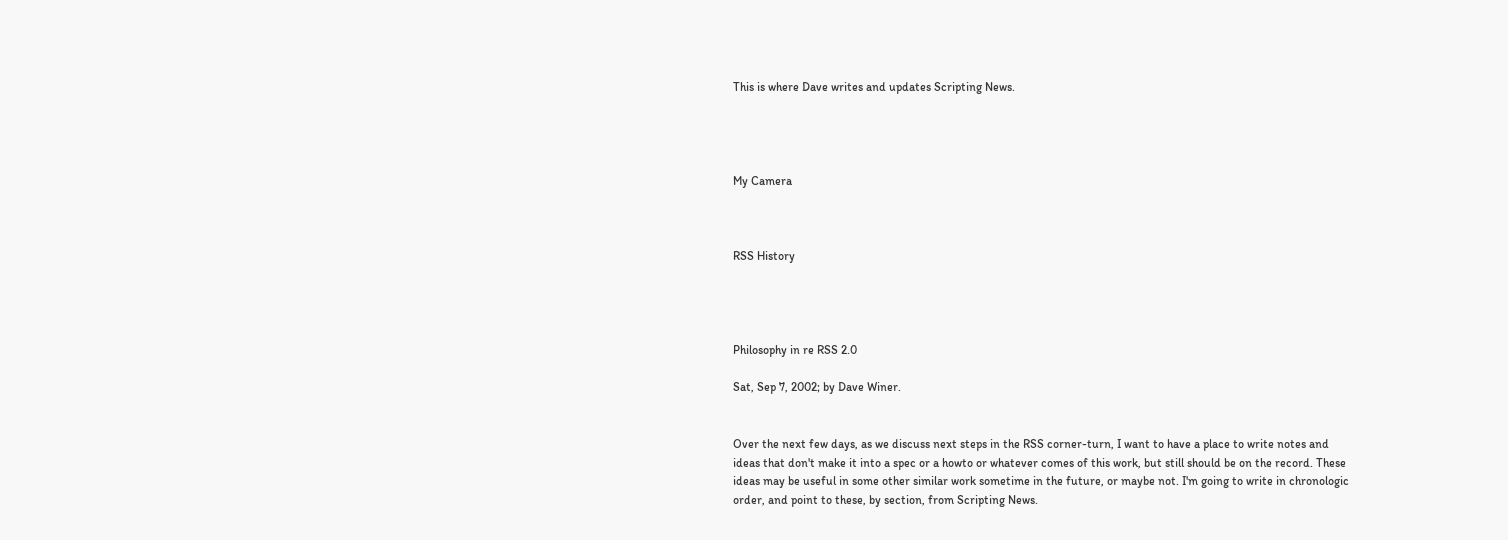This is where Dave writes and updates Scripting News.




My Camera



RSS History




Philosophy in re RSS 2.0

Sat, Sep 7, 2002; by Dave Winer.


Over the next few days, as we discuss next steps in the RSS corner-turn, I want to have a place to write notes and ideas that don't make it into a spec or a howto or whatever comes of this work, but still should be on the record. These ideas may be useful in some other similar work sometime in the future, or maybe not. I'm going to write in chronologic order, and point to these, by section, from Scripting News.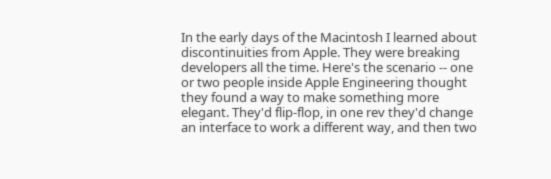In the early days of the Macintosh I learned about discontinuities from Apple. They were breaking developers all the time. Here's the scenario -- one or two people inside Apple Engineering thought they found a way to make something more elegant. They'd flip-flop, in one rev they'd change an interface to work a different way, and then two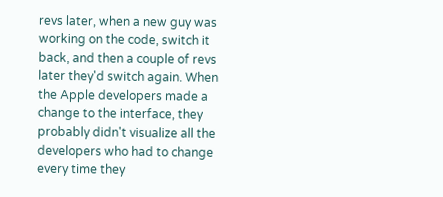revs later, when a new guy was working on the code, switch it back, and then a couple of revs later they'd switch again. When the Apple developers made a change to the interface, they probably didn't visualize all the developers who had to change every time they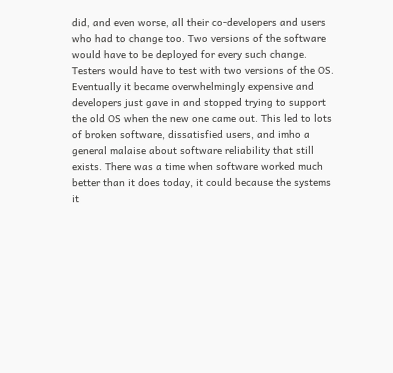did, and even worse, all their co-developers and users who had to change too. Two versions of the software would have to be deployed for every such change. Testers would have to test with two versions of the OS. Eventually it became overwhelmingly expensive and developers just gave in and stopped trying to support the old OS when the new one came out. This led to lots of broken software, dissatisfied users, and imho a general malaise about software reliability that still exists. There was a time when software worked much better than it does today, it could because the systems it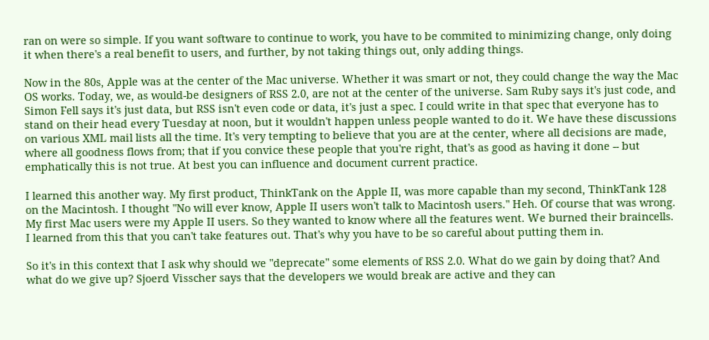ran on were so simple. If you want software to continue to work, you have to be commited to minimizing change, only doing it when there's a real benefit to users, and further, by not taking things out, only adding things.

Now in the 80s, Apple was at the center of the Mac universe. Whether it was smart or not, they could change the way the Mac OS works. Today, we, as would-be designers of RSS 2.0, are not at the center of the universe. Sam Ruby says it's just code, and Simon Fell says it's just data, but RSS isn't even code or data, it's just a spec. I could write in that spec that everyone has to stand on their head every Tuesday at noon, but it wouldn't happen unless people wanted to do it. We have these discussions on various XML mail lists all the time. It's very tempting to believe that you are at the center, where all decisions are made, where all goodness flows from; that if you convice these people that you're right, that's as good as having it done -- but emphatically this is not true. At best you can influence and document current practice.

I learned this another way. My first product, ThinkTank on the Apple II, was more capable than my second, ThinkTank 128 on the Macintosh. I thought "No will ever know, Apple II users won't talk to Macintosh users." Heh. Of course that was wrong. My first Mac users were my Apple II users. So they wanted to know where all the features went. We burned their braincells. I learned from this that you can't take features out. That's why you have to be so careful about putting them in.

So it's in this context that I ask why should we "deprecate" some elements of RSS 2.0. What do we gain by doing that? And what do we give up? Sjoerd Visscher says that the developers we would break are active and they can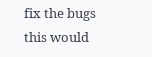fix the bugs this would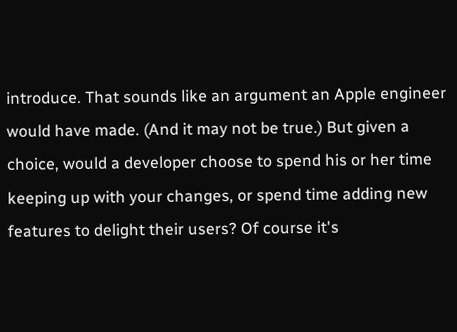introduce. That sounds like an argument an Apple engineer would have made. (And it may not be true.) But given a choice, would a developer choose to spend his or her time keeping up with your changes, or spend time adding new features to delight their users? Of course it's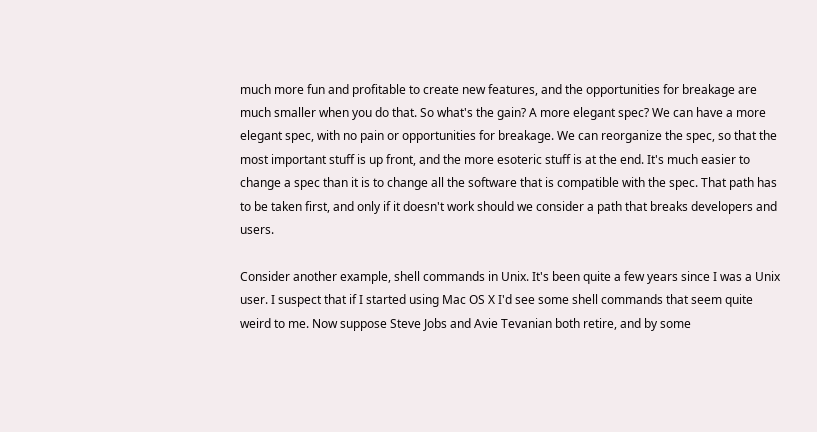much more fun and profitable to create new features, and the opportunities for breakage are much smaller when you do that. So what's the gain? A more elegant spec? We can have a more elegant spec, with no pain or opportunities for breakage. We can reorganize the spec, so that the most important stuff is up front, and the more esoteric stuff is at the end. It's much easier to change a spec than it is to change all the software that is compatible with the spec. That path has to be taken first, and only if it doesn't work should we consider a path that breaks developers and users.

Consider another example, shell commands in Unix. It's been quite a few years since I was a Unix user. I suspect that if I started using Mac OS X I'd see some shell commands that seem quite weird to me. Now suppose Steve Jobs and Avie Tevanian both retire, and by some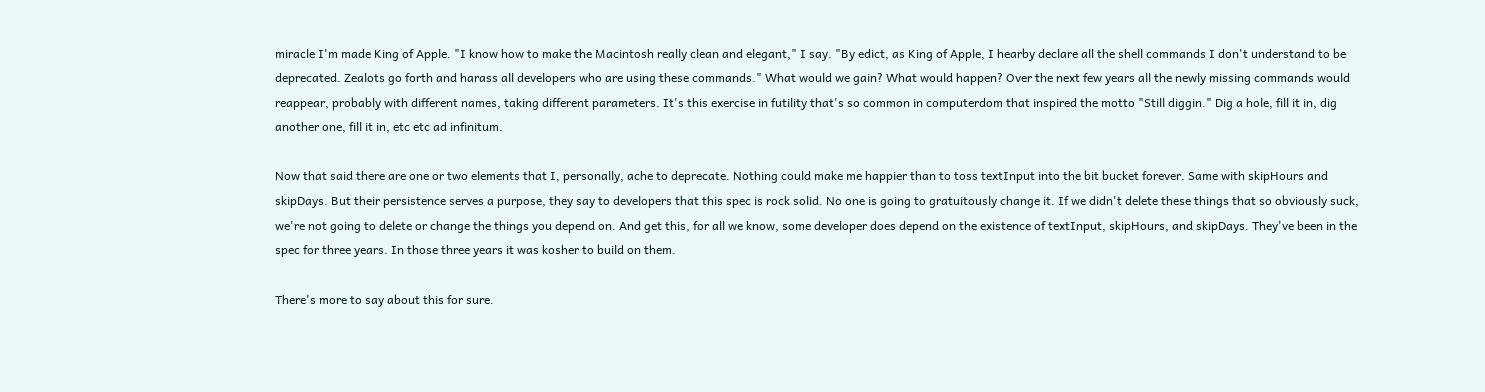miracle I'm made King of Apple. "I know how to make the Macintosh really clean and elegant," I say. "By edict, as King of Apple, I hearby declare all the shell commands I don't understand to be deprecated. Zealots go forth and harass all developers who are using these commands." What would we gain? What would happen? Over the next few years all the newly missing commands would reappear, probably with different names, taking different parameters. It's this exercise in futility that's so common in computerdom that inspired the motto "Still diggin." Dig a hole, fill it in, dig another one, fill it in, etc etc ad infinitum.

Now that said there are one or two elements that I, personally, ache to deprecate. Nothing could make me happier than to toss textInput into the bit bucket forever. Same with skipHours and skipDays. But their persistence serves a purpose, they say to developers that this spec is rock solid. No one is going to gratuitously change it. If we didn't delete these things that so obviously suck, we're not going to delete or change the things you depend on. And get this, for all we know, some developer does depend on the existence of textInput, skipHours, and skipDays. They've been in the spec for three years. In those three years it was kosher to build on them.

There's more to say about this for sure.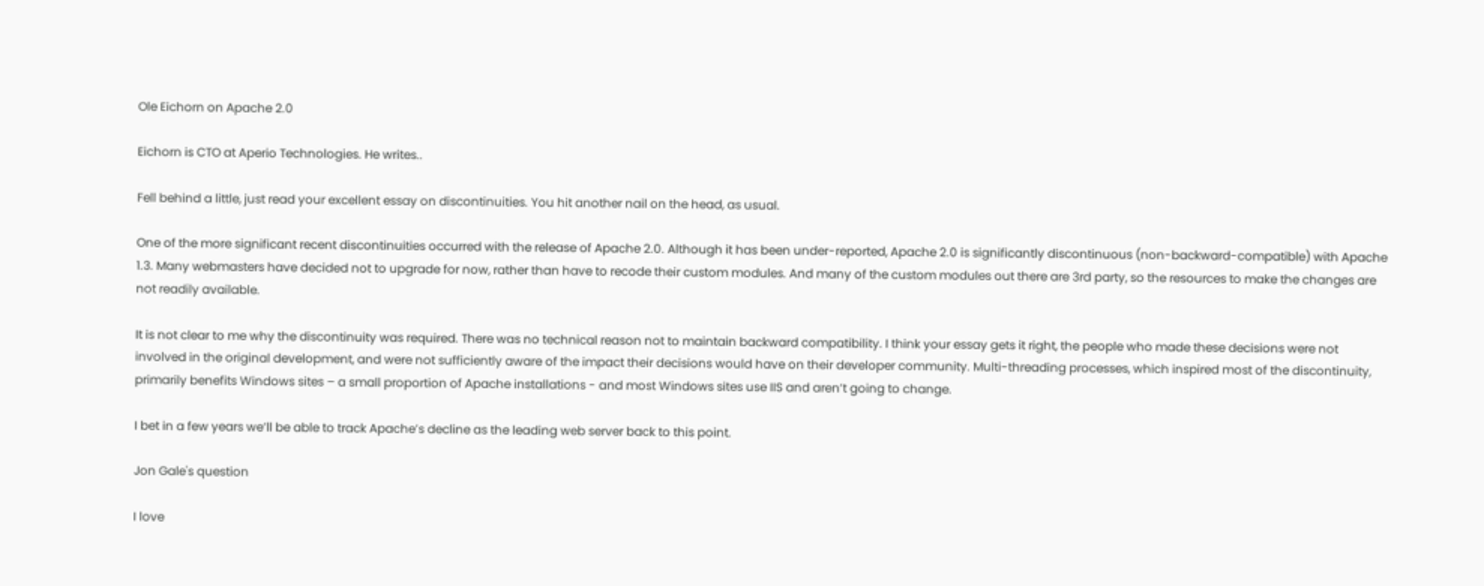Ole Eichorn on Apache 2.0

Eichorn is CTO at Aperio Technologies. He writes..

Fell behind a little, just read your excellent essay on discontinuities. You hit another nail on the head, as usual.

One of the more significant recent discontinuities occurred with the release of Apache 2.0. Although it has been under-reported, Apache 2.0 is significantly discontinuous (non-backward-compatible) with Apache 1.3. Many webmasters have decided not to upgrade for now, rather than have to recode their custom modules. And many of the custom modules out there are 3rd party, so the resources to make the changes are not readily available.

It is not clear to me why the discontinuity was required. There was no technical reason not to maintain backward compatibility. I think your essay gets it right, the people who made these decisions were not involved in the original development, and were not sufficiently aware of the impact their decisions would have on their developer community. Multi-threading processes, which inspired most of the discontinuity, primarily benefits Windows sites – a small proportion of Apache installations - and most Windows sites use IIS and aren’t going to change.

I bet in a few years we’ll be able to track Apache’s decline as the leading web server back to this point.

Jon Gale's question

I love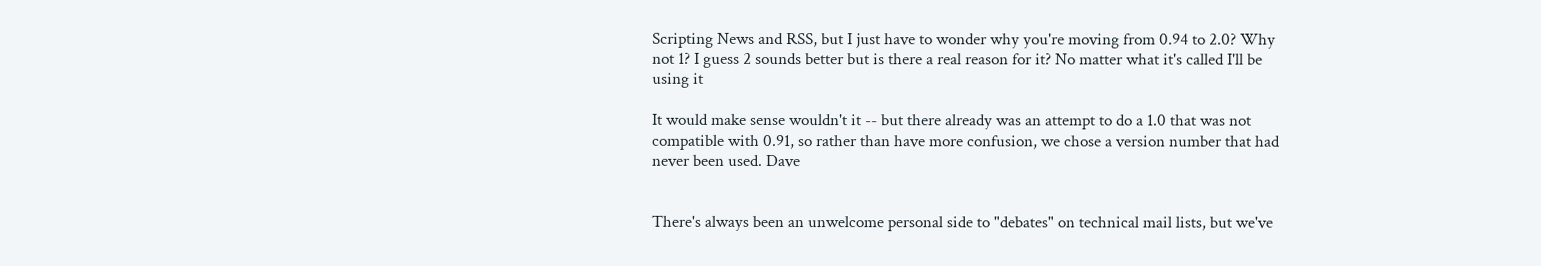Scripting News and RSS, but I just have to wonder why you're moving from 0.94 to 2.0? Why not 1? I guess 2 sounds better but is there a real reason for it? No matter what it's called I'll be using it

It would make sense wouldn't it -- but there already was an attempt to do a 1.0 that was not compatible with 0.91, so rather than have more confusion, we chose a version number that had never been used. Dave


There's always been an unwelcome personal side to "debates" on technical mail lists, but we've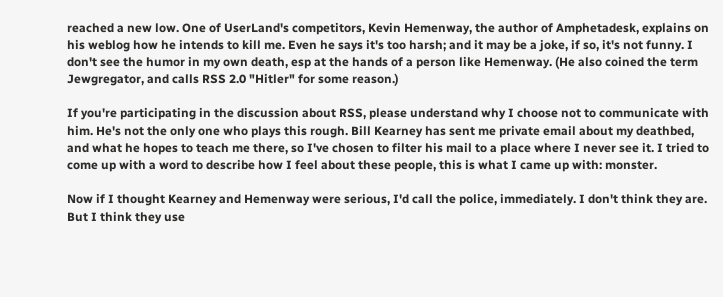reached a new low. One of UserLand's competitors, Kevin Hemenway, the author of Amphetadesk, explains on his weblog how he intends to kill me. Even he says it's too harsh; and it may be a joke, if so, it's not funny. I don't see the humor in my own death, esp at the hands of a person like Hemenway. (He also coined the term Jewgregator, and calls RSS 2.0 "Hitler" for some reason.)

If you're participating in the discussion about RSS, please understand why I choose not to communicate with him. He's not the only one who plays this rough. Bill Kearney has sent me private email about my deathbed, and what he hopes to teach me there, so I've chosen to filter his mail to a place where I never see it. I tried to come up with a word to describe how I feel about these people, this is what I came up with: monster.

Now if I thought Kearney and Hemenway were serious, I'd call the police, immediately. I don't think they are. But I think they use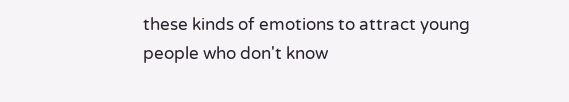these kinds of emotions to attract young people who don't know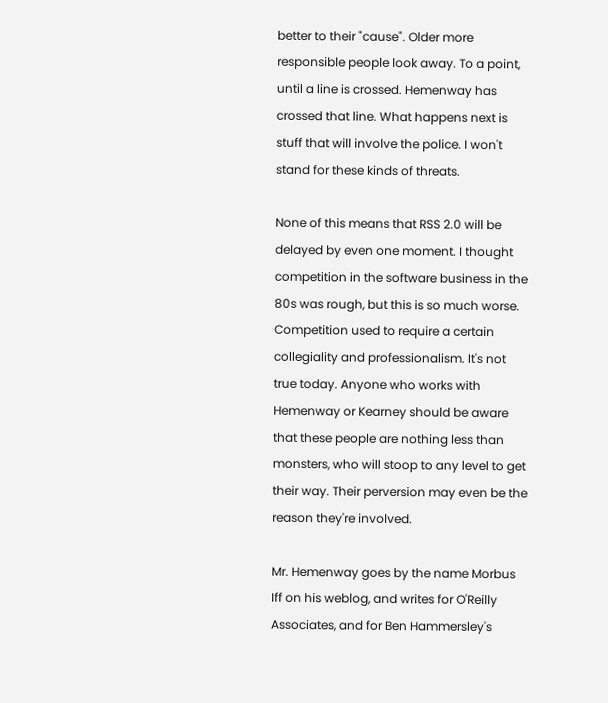better to their "cause". Older more responsible people look away. To a point, until a line is crossed. Hemenway has crossed that line. What happens next is stuff that will involve the police. I won't stand for these kinds of threats.

None of this means that RSS 2.0 will be delayed by even one moment. I thought competition in the software business in the 80s was rough, but this is so much worse. Competition used to require a certain collegiality and professionalism. It's not true today. Anyone who works with Hemenway or Kearney should be aware that these people are nothing less than monsters, who will stoop to any level to get their way. Their perversion may even be the reason they're involved.

Mr. Hemenway goes by the name Morbus Iff on his weblog, and writes for O'Reilly Associates, and for Ben Hammersley's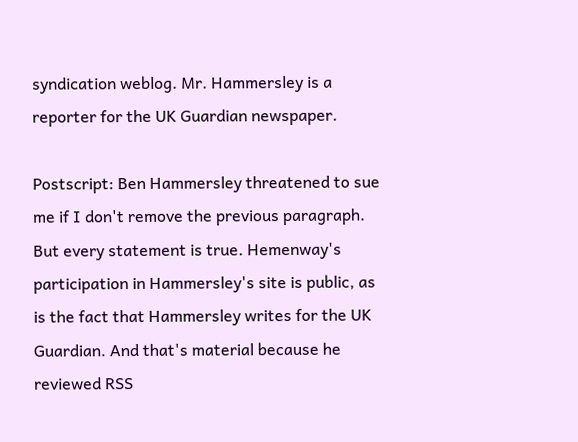syndication weblog. Mr. Hammersley is a reporter for the UK Guardian newspaper.

Postscript: Ben Hammersley threatened to sue me if I don't remove the previous paragraph. But every statement is true. Hemenway's participation in Hammersley's site is public, as is the fact that Hammersley writes for the UK Guardian. And that's material because he reviewed RSS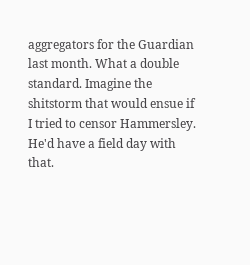aggregators for the Guardian last month. What a double standard. Imagine the shitstorm that would ensue if I tried to censor Hammersley. He'd have a field day with that.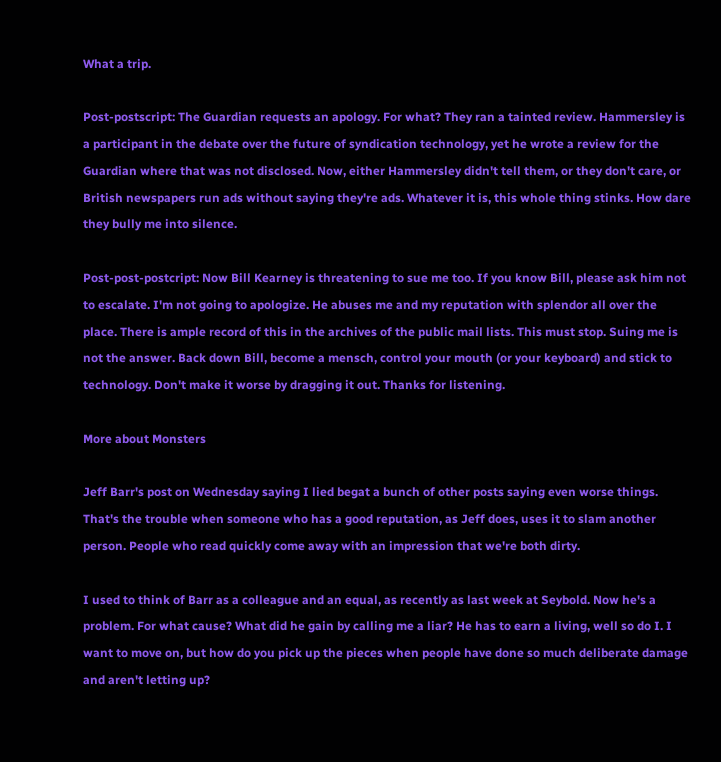What a trip.

Post-postscript: The Guardian requests an apology. For what? They ran a tainted review. Hammersley is a participant in the debate over the future of syndication technology, yet he wrote a review for the Guardian where that was not disclosed. Now, either Hammersley didn't tell them, or they don't care, or British newspapers run ads without saying they're ads. Whatever it is, this whole thing stinks. How dare they bully me into silence.

Post-post-postcript: Now Bill Kearney is threatening to sue me too. If you know Bill, please ask him not to escalate. I'm not going to apologize. He abuses me and my reputation with splendor all over the place. There is ample record of this in the archives of the public mail lists. This must stop. Suing me is not the answer. Back down Bill, become a mensch, control your mouth (or your keyboard) and stick to technology. Don't make it worse by dragging it out. Thanks for listening.

More about Monsters

Jeff Barr's post on Wednesday saying I lied begat a bunch of other posts saying even worse things. That's the trouble when someone who has a good reputation, as Jeff does, uses it to slam another person. People who read quickly come away with an impression that we're both dirty.

I used to think of Barr as a colleague and an equal, as recently as last week at Seybold. Now he's a problem. For what cause? What did he gain by calling me a liar? He has to earn a living, well so do I. I want to move on, but how do you pick up the pieces when people have done so much deliberate damage and aren't letting up?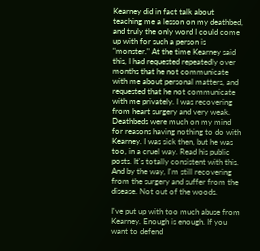Kearney did in fact talk about teaching me a lesson on my deathbed, and truly the only word I could come up with for such a person is "monster." At the time Kearney said this, I had requested repeatedly over months that he not communicate with me about personal matters, and requested that he not communicate with me privately. I was recovering from heart surgery and very weak. Deathbeds were much on my mind for reasons having nothing to do with Kearney. I was sick then, but he was too, in a cruel way. Read his public posts. It's totally consistent with this. And by the way, I'm still recovering from the surgery and suffer from the disease. Not out of the woods.

I've put up with too much abuse from Kearney. Enough is enough. If you want to defend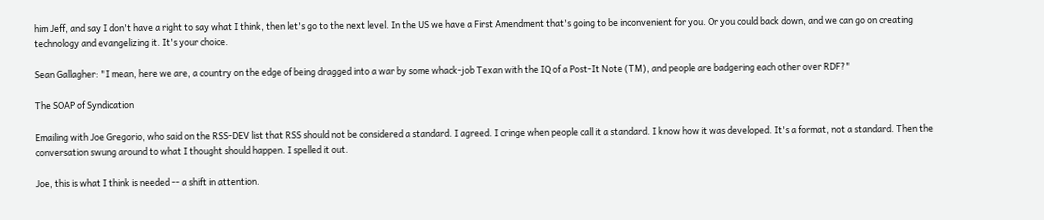him Jeff, and say I don't have a right to say what I think, then let's go to the next level. In the US we have a First Amendment that's going to be inconvenient for you. Or you could back down, and we can go on creating technology and evangelizing it. It's your choice.

Sean Gallagher: "I mean, here we are, a country on the edge of being dragged into a war by some whack-job Texan with the IQ of a Post-It Note (TM), and people are badgering each other over RDF?"

The SOAP of Syndication

Emailing with Joe Gregorio, who said on the RSS-DEV list that RSS should not be considered a standard. I agreed. I cringe when people call it a standard. I know how it was developed. It's a format, not a standard. Then the conversation swung around to what I thought should happen. I spelled it out.

Joe, this is what I think is needed -- a shift in attention.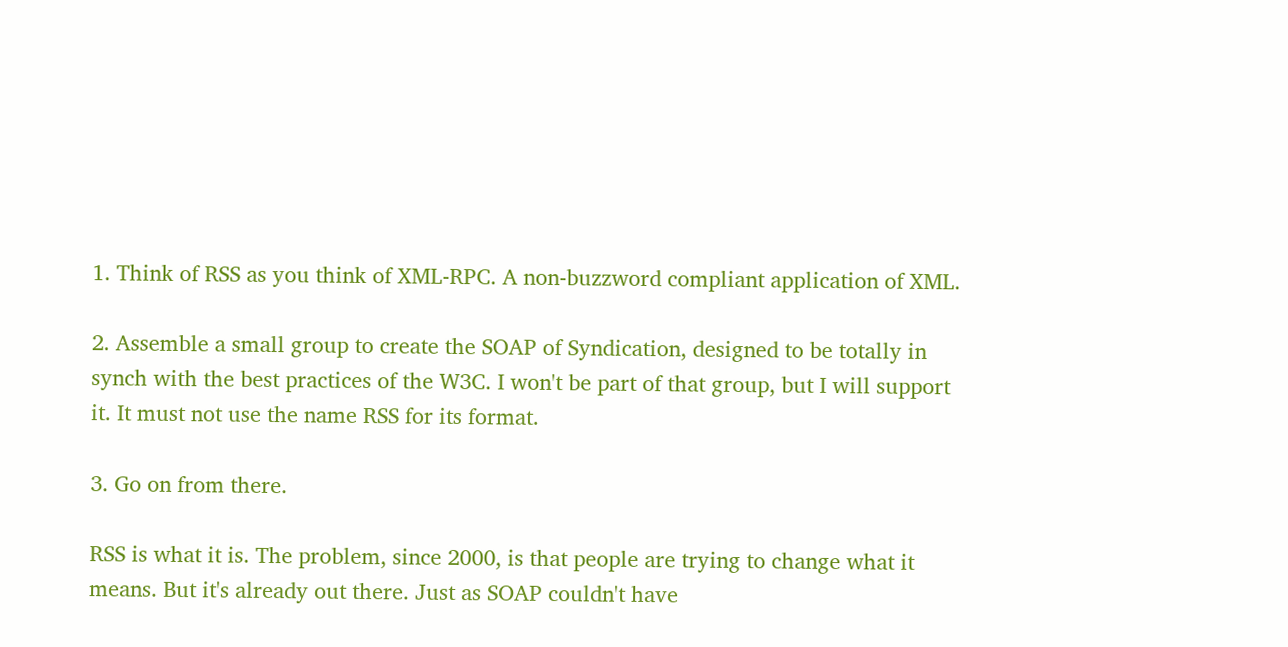1. Think of RSS as you think of XML-RPC. A non-buzzword compliant application of XML.

2. Assemble a small group to create the SOAP of Syndication, designed to be totally in synch with the best practices of the W3C. I won't be part of that group, but I will support it. It must not use the name RSS for its format.

3. Go on from there.

RSS is what it is. The problem, since 2000, is that people are trying to change what it means. But it's already out there. Just as SOAP couldn't have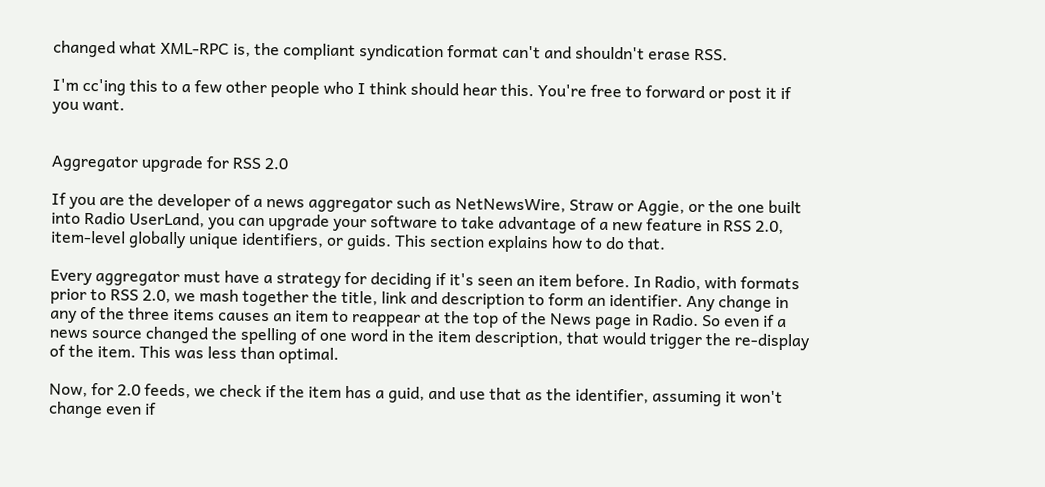changed what XML-RPC is, the compliant syndication format can't and shouldn't erase RSS.

I'm cc'ing this to a few other people who I think should hear this. You're free to forward or post it if you want.


Aggregator upgrade for RSS 2.0

If you are the developer of a news aggregator such as NetNewsWire, Straw or Aggie, or the one built into Radio UserLand, you can upgrade your software to take advantage of a new feature in RSS 2.0, item-level globally unique identifiers, or guids. This section explains how to do that.

Every aggregator must have a strategy for deciding if it's seen an item before. In Radio, with formats prior to RSS 2.0, we mash together the title, link and description to form an identifier. Any change in any of the three items causes an item to reappear at the top of the News page in Radio. So even if a news source changed the spelling of one word in the item description, that would trigger the re-display of the item. This was less than optimal.

Now, for 2.0 feeds, we check if the item has a guid, and use that as the identifier, assuming it won't change even if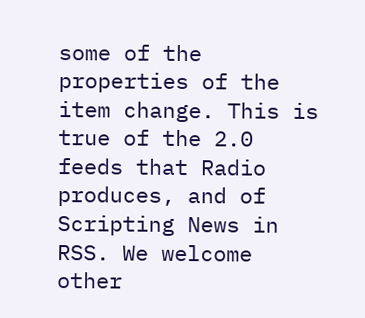some of the properties of the item change. This is true of the 2.0 feeds that Radio produces, and of Scripting News in RSS. We welcome other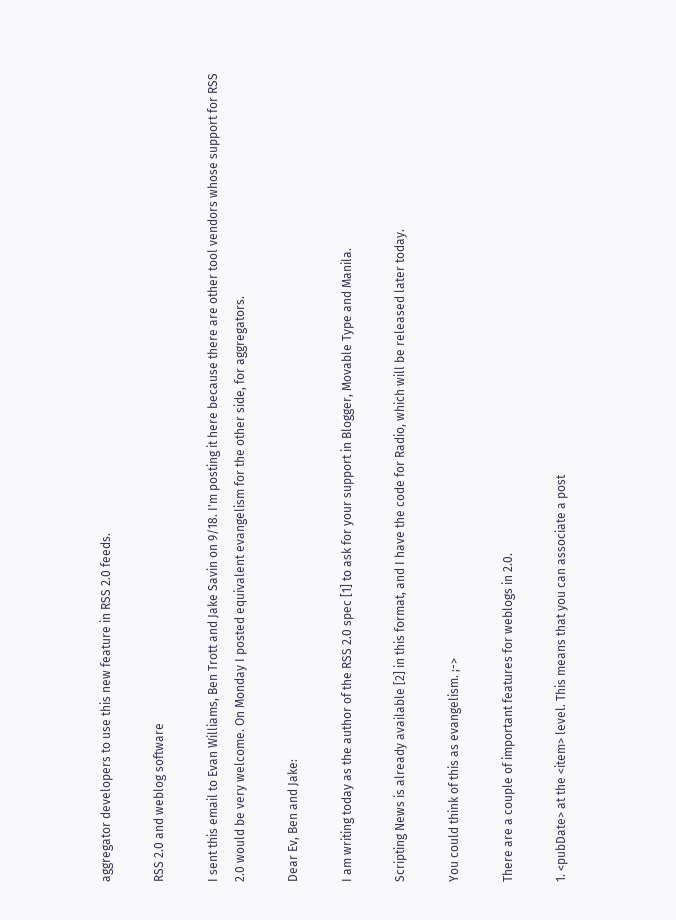aggregator developers to use this new feature in RSS 2.0 feeds.

RSS 2.0 and weblog software

I sent this email to Evan Williams, Ben Trott and Jake Savin on 9/18. I'm posting it here because there are other tool vendors whose support for RSS 2.0 would be very welcome. On Monday I posted equivalent evangelism for the other side, for aggregators.

Dear Ev, Ben and Jake:

I am writing today as the author of the RSS 2.0 spec [1] to ask for your support in Blogger, Movable Type and Manila.

Scripting News is already available [2] in this format, and I have the code for Radio, which will be released later today.

You could think of this as evangelism. ;->

There are a couple of important features for weblogs in 2.0.

1. <pubDate> at the <item> level. This means that you can associate a post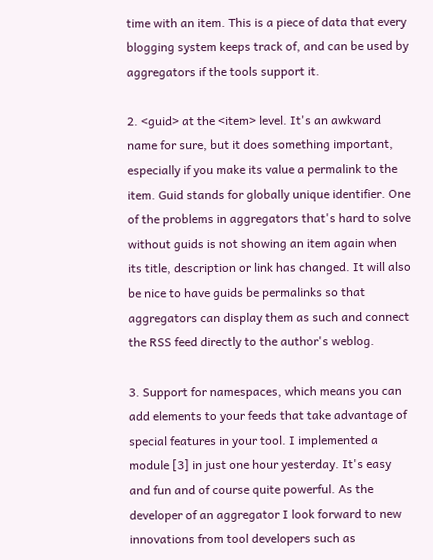time with an item. This is a piece of data that every blogging system keeps track of, and can be used by aggregators if the tools support it.

2. <guid> at the <item> level. It's an awkward name for sure, but it does something important, especially if you make its value a permalink to the item. Guid stands for globally unique identifier. One of the problems in aggregators that's hard to solve without guids is not showing an item again when its title, description or link has changed. It will also be nice to have guids be permalinks so that aggregators can display them as such and connect the RSS feed directly to the author's weblog.

3. Support for namespaces, which means you can add elements to your feeds that take advantage of special features in your tool. I implemented a module [3] in just one hour yesterday. It's easy and fun and of course quite powerful. As the developer of an aggregator I look forward to new innovations from tool developers such as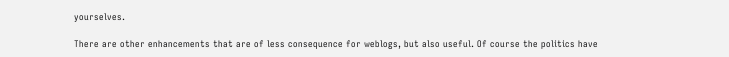yourselves.

There are other enhancements that are of less consequence for weblogs, but also useful. Of course the politics have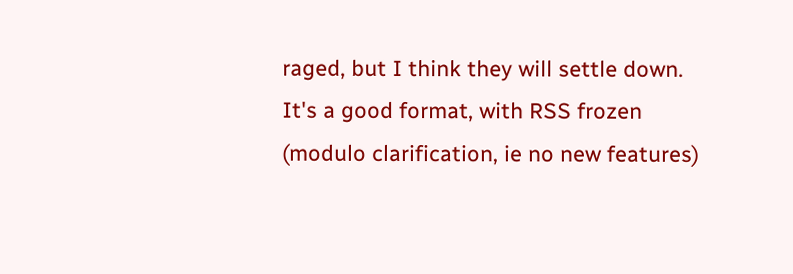raged, but I think they will settle down. It's a good format, with RSS frozen (modulo clarification, ie no new features)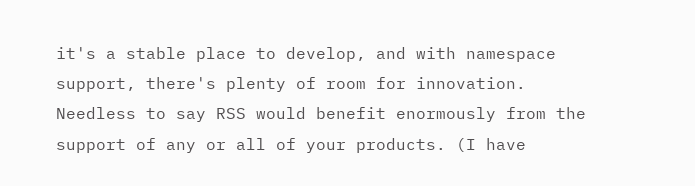it's a stable place to develop, and with namespace support, there's plenty of room for innovation. Needless to say RSS would benefit enormously from the support of any or all of your products. (I have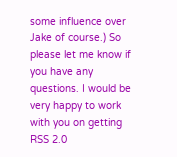some influence over Jake of course.) So please let me know if you have any questions. I would be very happy to work with you on getting RSS 2.0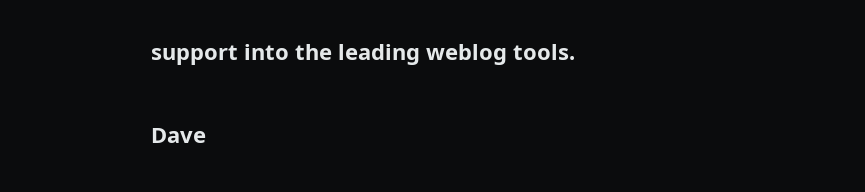support into the leading weblog tools.

Dave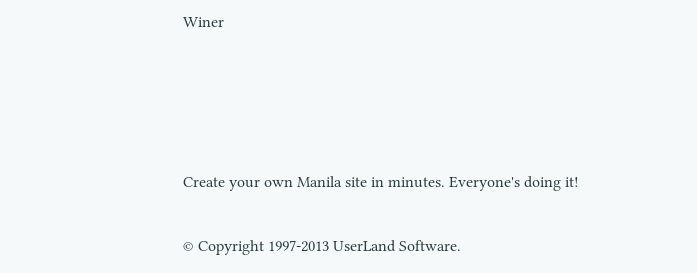Winer




Create your own Manila site in minutes. Everyone's doing it!

© Copyright 1997-2013 UserLand Software.